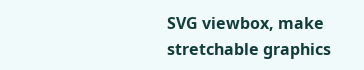SVG viewbox, make stretchable graphics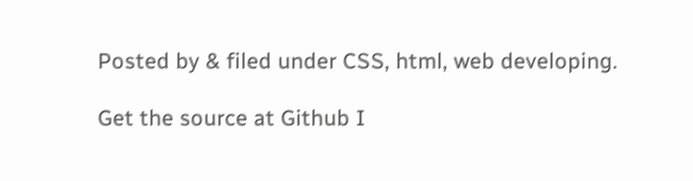Posted by & filed under CSS, html, web developing.

Get the source at Github I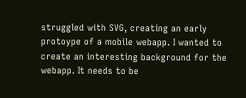struggled with SVG, creating an early protoype of a mobile webapp. I wanted to create an interesting background for the webapp. It needs to be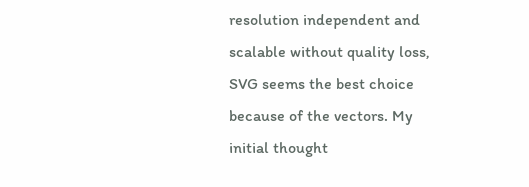resolution independent and scalable without quality loss, SVG seems the best choice because of the vectors. My initial thought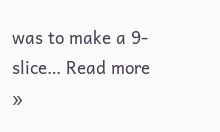was to make a 9-slice… Read more »